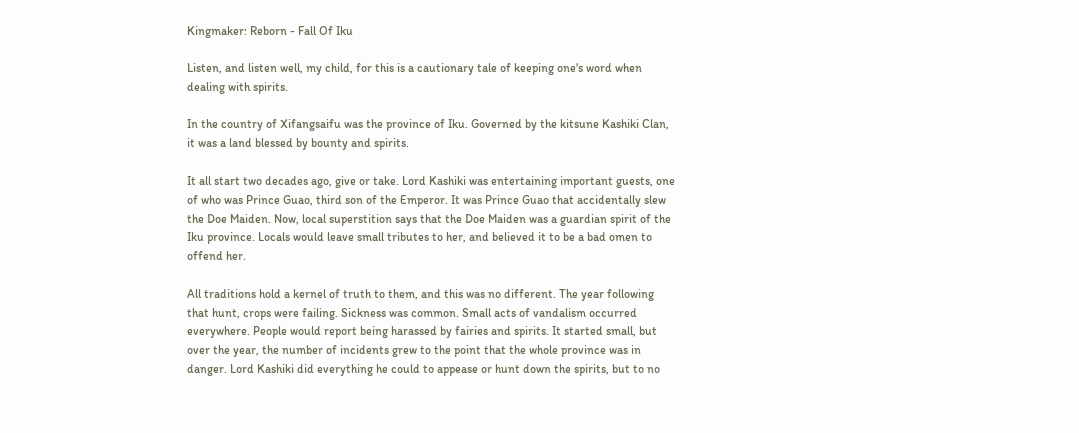Kingmaker: Reborn - Fall Of Iku

Listen, and listen well, my child, for this is a cautionary tale of keeping one's word when dealing with spirits.

In the country of Xifangsaifu was the province of Iku. Governed by the kitsune Kashiki Clan, it was a land blessed by bounty and spirits.

It all start two decades ago, give or take. Lord Kashiki was entertaining important guests, one of who was Prince Guao, third son of the Emperor. It was Prince Guao that accidentally slew the Doe Maiden. Now, local superstition says that the Doe Maiden was a guardian spirit of the Iku province. Locals would leave small tributes to her, and believed it to be a bad omen to offend her.

All traditions hold a kernel of truth to them, and this was no different. The year following that hunt, crops were failing. Sickness was common. Small acts of vandalism occurred everywhere. People would report being harassed by fairies and spirits. It started small, but over the year, the number of incidents grew to the point that the whole province was in danger. Lord Kashiki did everything he could to appease or hunt down the spirits, but to no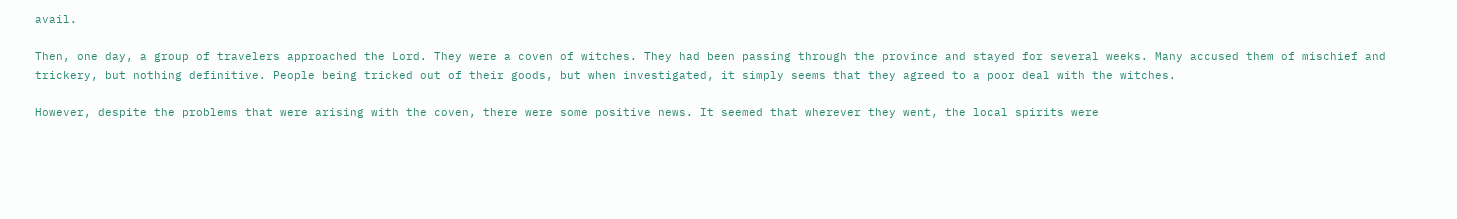avail.

Then, one day, a group of travelers approached the Lord. They were a coven of witches. They had been passing through the province and stayed for several weeks. Many accused them of mischief and trickery, but nothing definitive. People being tricked out of their goods, but when investigated, it simply seems that they agreed to a poor deal with the witches.

However, despite the problems that were arising with the coven, there were some positive news. It seemed that wherever they went, the local spirits were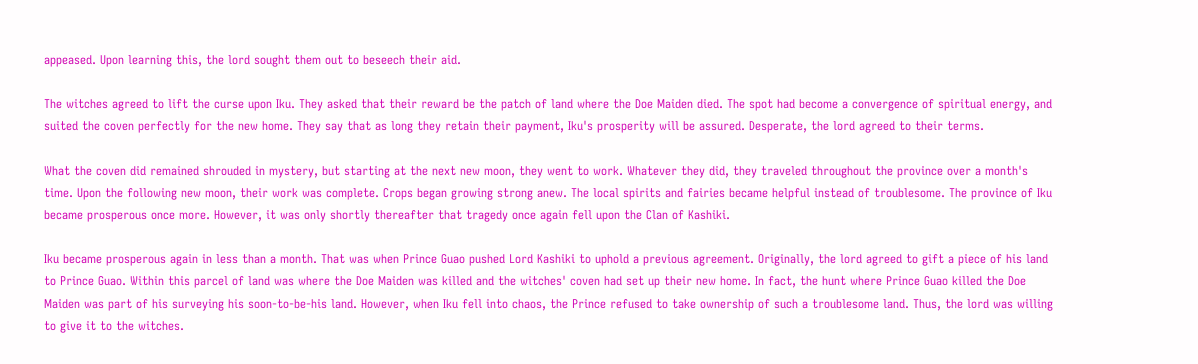appeased. Upon learning this, the lord sought them out to beseech their aid.

The witches agreed to lift the curse upon Iku. They asked that their reward be the patch of land where the Doe Maiden died. The spot had become a convergence of spiritual energy, and suited the coven perfectly for the new home. They say that as long they retain their payment, Iku's prosperity will be assured. Desperate, the lord agreed to their terms.

What the coven did remained shrouded in mystery, but starting at the next new moon, they went to work. Whatever they did, they traveled throughout the province over a month's time. Upon the following new moon, their work was complete. Crops began growing strong anew. The local spirits and fairies became helpful instead of troublesome. The province of Iku became prosperous once more. However, it was only shortly thereafter that tragedy once again fell upon the Clan of Kashiki.

Iku became prosperous again in less than a month. That was when Prince Guao pushed Lord Kashiki to uphold a previous agreement. Originally, the lord agreed to gift a piece of his land to Prince Guao. Within this parcel of land was where the Doe Maiden was killed and the witches' coven had set up their new home. In fact, the hunt where Prince Guao killed the Doe Maiden was part of his surveying his soon-to-be-his land. However, when Iku fell into chaos, the Prince refused to take ownership of such a troublesome land. Thus, the lord was willing to give it to the witches.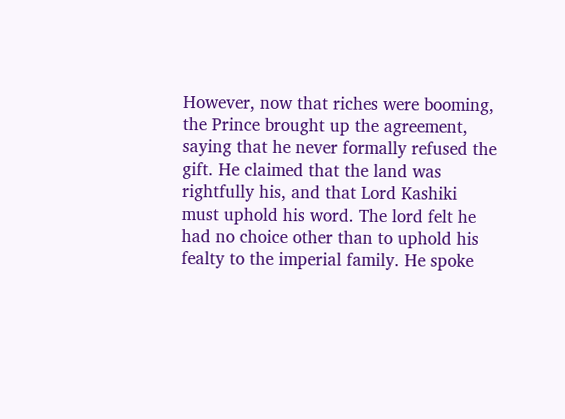However, now that riches were booming, the Prince brought up the agreement, saying that he never formally refused the gift. He claimed that the land was rightfully his, and that Lord Kashiki must uphold his word. The lord felt he had no choice other than to uphold his fealty to the imperial family. He spoke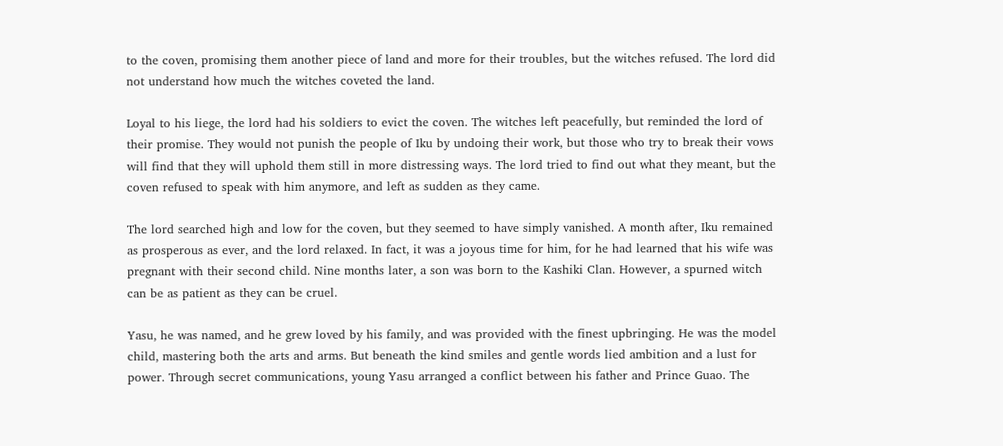to the coven, promising them another piece of land and more for their troubles, but the witches refused. The lord did not understand how much the witches coveted the land.

Loyal to his liege, the lord had his soldiers to evict the coven. The witches left peacefully, but reminded the lord of their promise. They would not punish the people of Iku by undoing their work, but those who try to break their vows will find that they will uphold them still in more distressing ways. The lord tried to find out what they meant, but the coven refused to speak with him anymore, and left as sudden as they came.

The lord searched high and low for the coven, but they seemed to have simply vanished. A month after, Iku remained as prosperous as ever, and the lord relaxed. In fact, it was a joyous time for him, for he had learned that his wife was pregnant with their second child. Nine months later, a son was born to the Kashiki Clan. However, a spurned witch can be as patient as they can be cruel.

Yasu, he was named, and he grew loved by his family, and was provided with the finest upbringing. He was the model child, mastering both the arts and arms. But beneath the kind smiles and gentle words lied ambition and a lust for power. Through secret communications, young Yasu arranged a conflict between his father and Prince Guao. The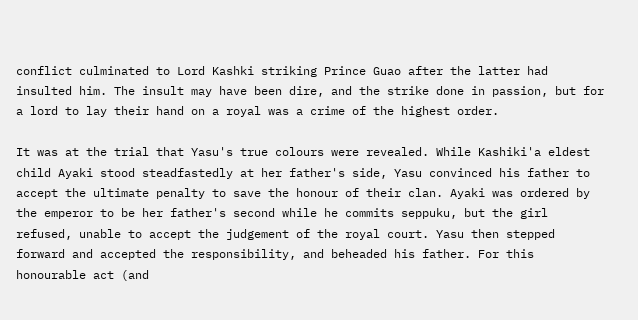conflict culminated to Lord Kashki striking Prince Guao after the latter had insulted him. The insult may have been dire, and the strike done in passion, but for a lord to lay their hand on a royal was a crime of the highest order.

It was at the trial that Yasu's true colours were revealed. While Kashiki'a eldest child Ayaki stood steadfastedly at her father's side, Yasu convinced his father to accept the ultimate penalty to save the honour of their clan. Ayaki was ordered by the emperor to be her father's second while he commits seppuku, but the girl refused, unable to accept the judgement of the royal court. Yasu then stepped forward and accepted the responsibility, and beheaded his father. For this honourable act (and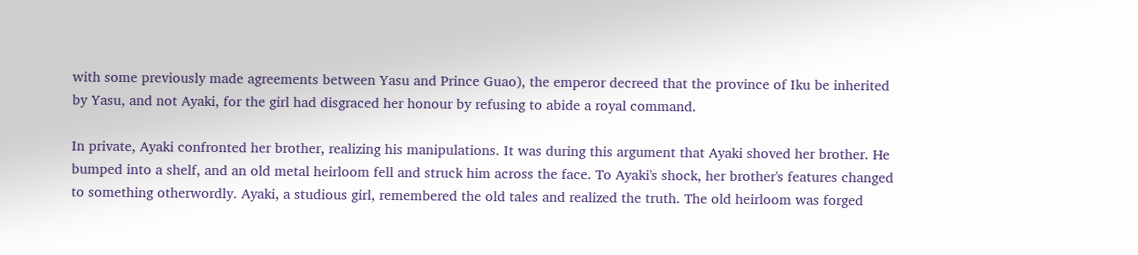with some previously made agreements between Yasu and Prince Guao), the emperor decreed that the province of Iku be inherited by Yasu, and not Ayaki, for the girl had disgraced her honour by refusing to abide a royal command.

In private, Ayaki confronted her brother, realizing his manipulations. It was during this argument that Ayaki shoved her brother. He bumped into a shelf, and an old metal heirloom fell and struck him across the face. To Ayaki's shock, her brother's features changed to something otherwordly. Ayaki, a studious girl, remembered the old tales and realized the truth. The old heirloom was forged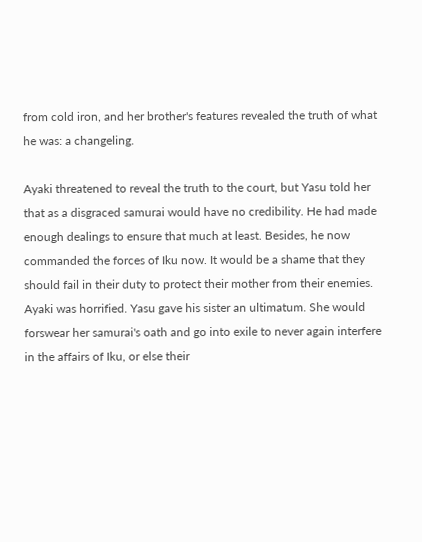from cold iron, and her brother's features revealed the truth of what he was: a changeling.

Ayaki threatened to reveal the truth to the court, but Yasu told her that as a disgraced samurai would have no credibility. He had made enough dealings to ensure that much at least. Besides, he now commanded the forces of Iku now. It would be a shame that they should fail in their duty to protect their mother from their enemies. Ayaki was horrified. Yasu gave his sister an ultimatum. She would forswear her samurai's oath and go into exile to never again interfere in the affairs of Iku, or else their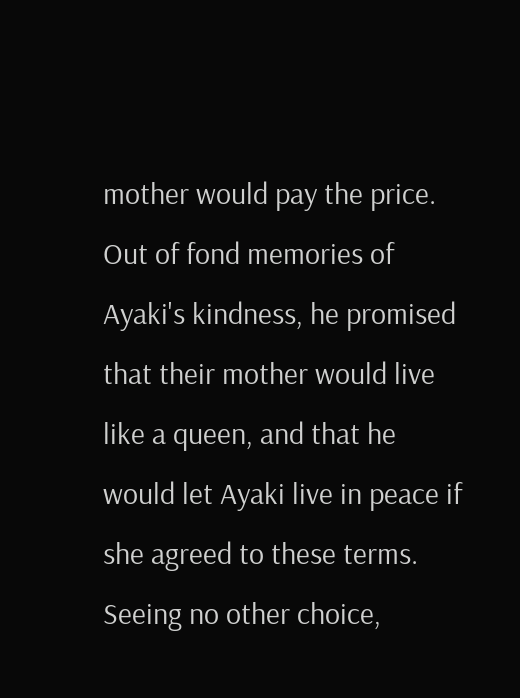mother would pay the price. Out of fond memories of Ayaki's kindness, he promised that their mother would live like a queen, and that he would let Ayaki live in peace if she agreed to these terms. Seeing no other choice,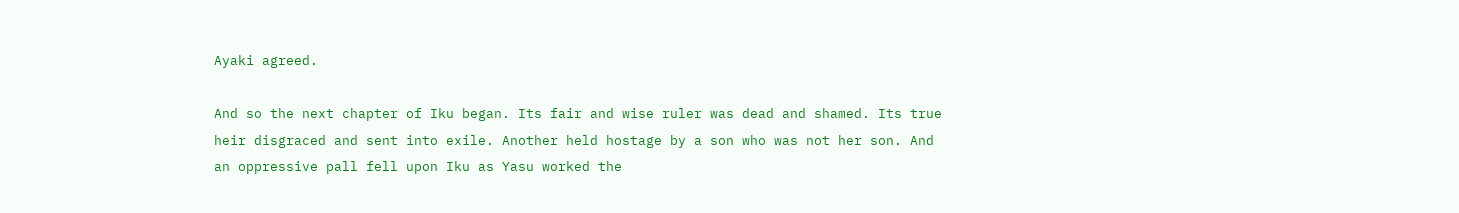Ayaki agreed.

And so the next chapter of Iku began. Its fair and wise ruler was dead and shamed. Its true heir disgraced and sent into exile. Another held hostage by a son who was not her son. And an oppressive pall fell upon Iku as Yasu worked the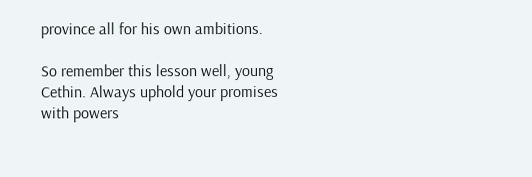province all for his own ambitions.

So remember this lesson well, young Cethin. Always uphold your promises with powers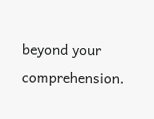beyond your comprehension.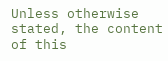Unless otherwise stated, the content of this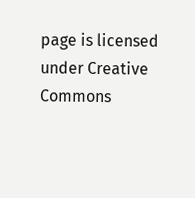page is licensed under Creative Commons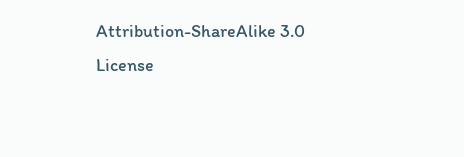Attribution-ShareAlike 3.0 License